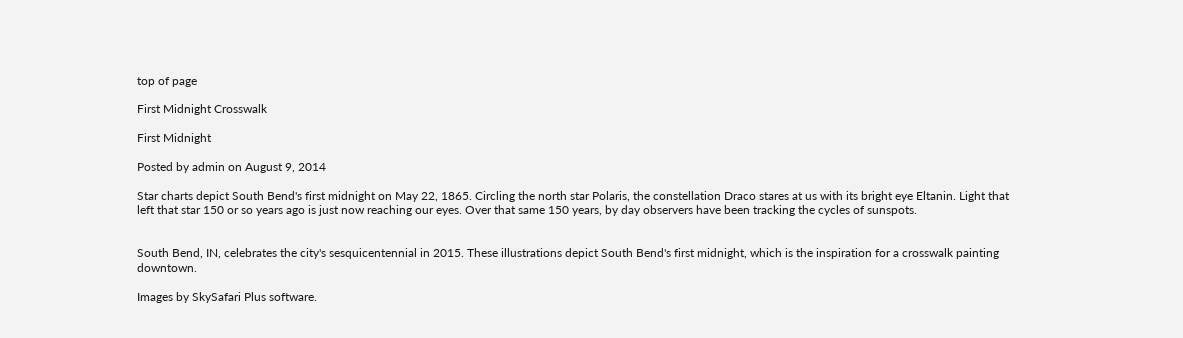top of page

First Midnight Crosswalk

First Midnight

Posted by admin on August 9, 2014

Star charts depict South Bend's first midnight on May 22, 1865. Circling the north star Polaris, the constellation Draco stares at us with its bright eye Eltanin. Light that left that star 150 or so years ago is just now reaching our eyes. Over that same 150 years, by day observers have been tracking the cycles of sunspots.


South Bend, IN, celebrates the city's sesquicentennial in 2015. These illustrations depict South Bend's first midnight, which is the inspiration for a crosswalk painting downtown.

Images by SkySafari Plus software.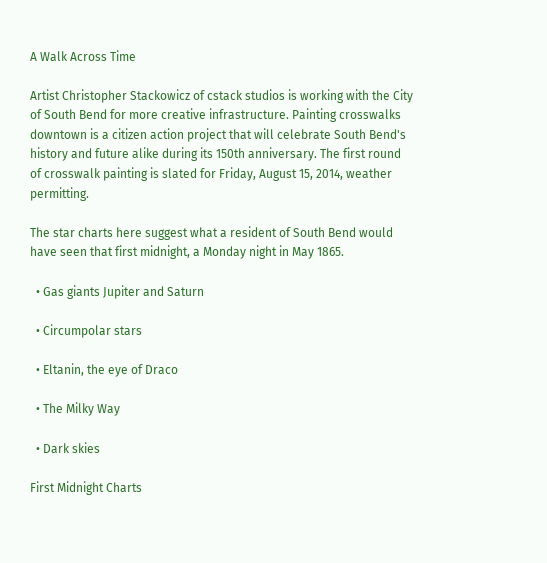A Walk Across Time

Artist Christopher Stackowicz of cstack studios is working with the City of South Bend for more creative infrastructure. Painting crosswalks downtown is a citizen action project that will celebrate South Bend's history and future alike during its 150th anniversary. The first round of crosswalk painting is slated for Friday, August 15, 2014, weather permitting.

The star charts here suggest what a resident of South Bend would have seen that first midnight, a Monday night in May 1865.

  • Gas giants Jupiter and Saturn

  • Circumpolar stars

  • Eltanin, the eye of Draco

  • The Milky Way

  • Dark skies

First Midnight Charts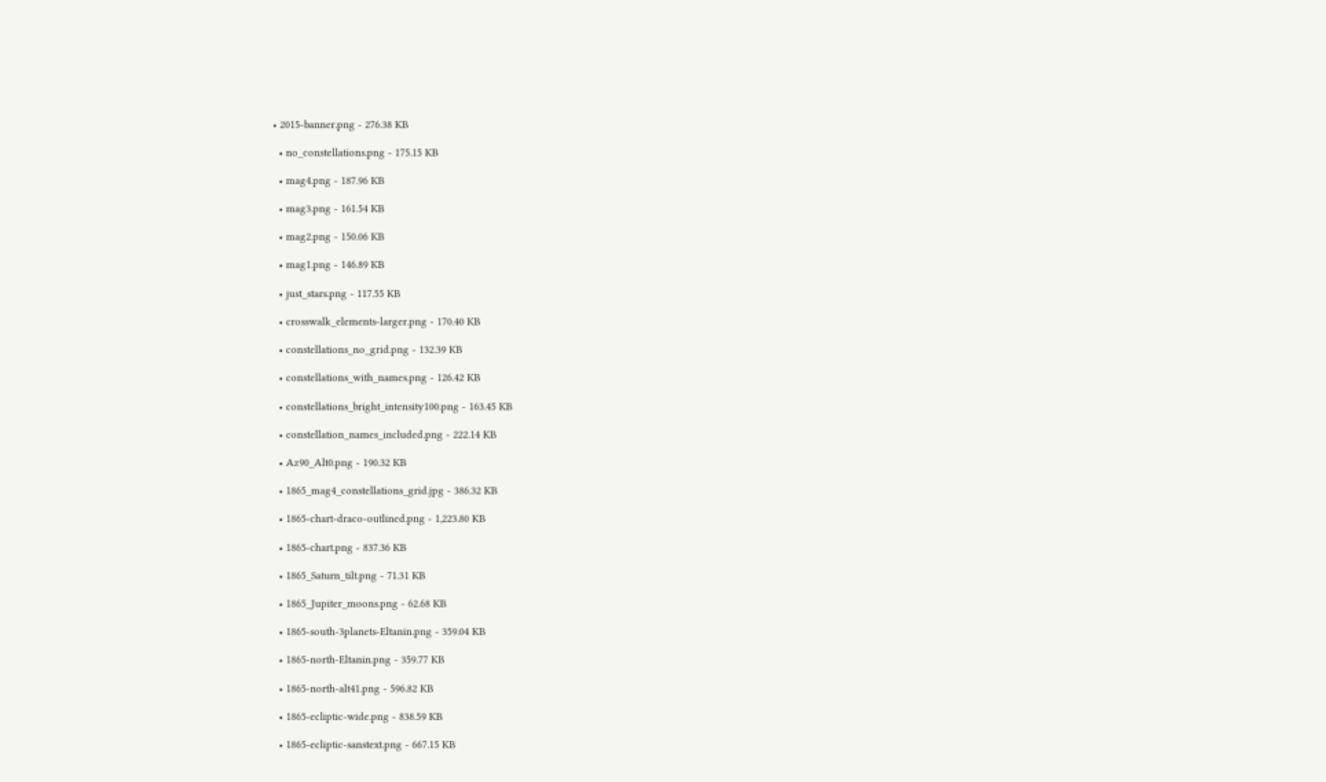• 2015-banner.png - 276.38 KB

  • no_constellations.png - 175.15 KB

  • mag4.png - 187.96 KB

  • mag3.png - 161.54 KB

  • mag2.png - 150.06 KB

  • mag1.png - 146.89 KB

  • just_stars.png - 117.55 KB

  • crosswalk_elements-larger.png - 170.40 KB

  • constellations_no_grid.png - 132.39 KB

  • constellations_with_names.png - 126.42 KB

  • constellations_bright_intensity100.png - 163.45 KB

  • constellation_names_included.png - 222.14 KB

  • Az90_Alt0.png - 190.32 KB

  • 1865_mag4_constellations_grid.jpg - 386.32 KB

  • 1865-chart-draco-outlined.png - 1,223.80 KB

  • 1865-chart.png - 837.36 KB

  • 1865_Saturn_tilt.png - 71.31 KB

  • 1865_Jupiter_moons.png - 62.68 KB

  • 1865-south-3planets-Eltanin.png - 359.04 KB

  • 1865-north-Eltanin.png - 359.77 KB

  • 1865-north-alt41.png - 596.82 KB

  • 1865-ecliptic-wide.png - 838.59 KB

  • 1865-ecliptic-sanstext.png - 667.15 KB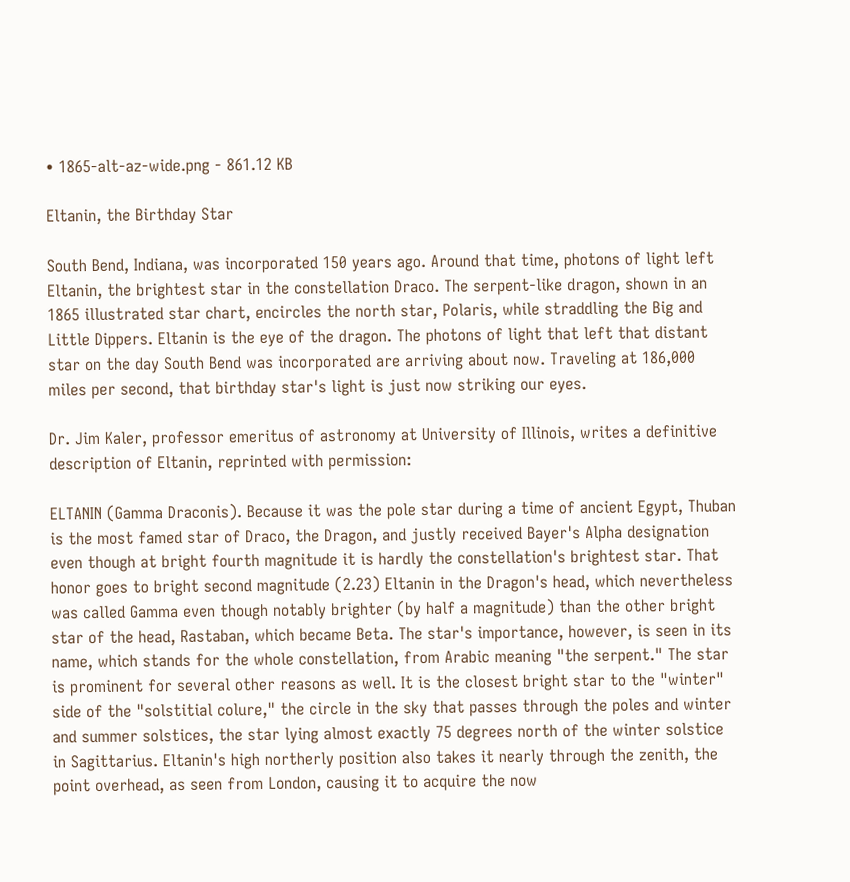• 1865-alt-az-wide.png - 861.12 KB

Eltanin, the Birthday Star

South Bend, Indiana, was incorporated 150 years ago. Around that time, photons of light left Eltanin, the brightest star in the constellation Draco. The serpent-like dragon, shown in an 1865 illustrated star chart, encircles the north star, Polaris, while straddling the Big and Little Dippers. Eltanin is the eye of the dragon. The photons of light that left that distant star on the day South Bend was incorporated are arriving about now. Traveling at 186,000 miles per second, that birthday star's light is just now striking our eyes.

Dr. Jim Kaler, professor emeritus of astronomy at University of Illinois, writes a definitive description of Eltanin, reprinted with permission:

ELTANIN (Gamma Draconis). Because it was the pole star during a time of ancient Egypt, Thuban is the most famed star of Draco, the Dragon, and justly received Bayer's Alpha designation even though at bright fourth magnitude it is hardly the constellation's brightest star. That honor goes to bright second magnitude (2.23) Eltanin in the Dragon's head, which nevertheless was called Gamma even though notably brighter (by half a magnitude) than the other bright star of the head, Rastaban, which became Beta. The star's importance, however, is seen in its name, which stands for the whole constellation, from Arabic meaning "the serpent." The star is prominent for several other reasons as well. It is the closest bright star to the "winter" side of the "solstitial colure," the circle in the sky that passes through the poles and winter and summer solstices, the star lying almost exactly 75 degrees north of the winter solstice in Sagittarius. Eltanin's high northerly position also takes it nearly through the zenith, the point overhead, as seen from London, causing it to acquire the now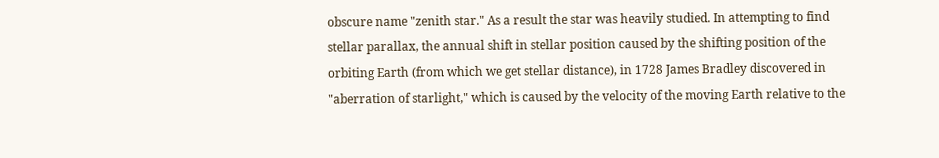obscure name "zenith star." As a result the star was heavily studied. In attempting to find stellar parallax, the annual shift in stellar position caused by the shifting position of the orbiting Earth (from which we get stellar distance), in 1728 James Bradley discovered in "aberration of starlight," which is caused by the velocity of the moving Earth relative to the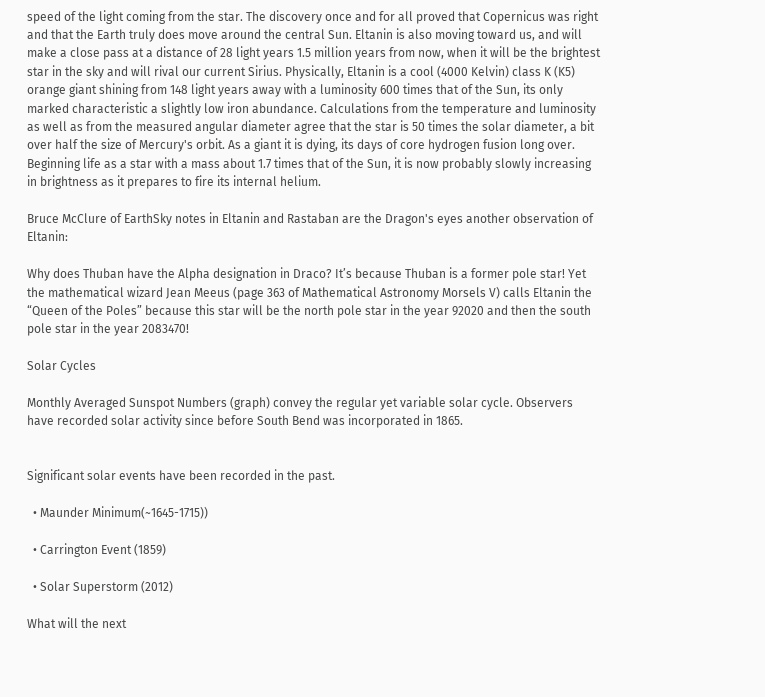speed of the light coming from the star. The discovery once and for all proved that Copernicus was right and that the Earth truly does move around the central Sun. Eltanin is also moving toward us, and will make a close pass at a distance of 28 light years 1.5 million years from now, when it will be the brightest star in the sky and will rival our current Sirius. Physically, Eltanin is a cool (4000 Kelvin) class K (K5) orange giant shining from 148 light years away with a luminosity 600 times that of the Sun, its only marked characteristic a slightly low iron abundance. Calculations from the temperature and luminosity as well as from the measured angular diameter agree that the star is 50 times the solar diameter, a bit over half the size of Mercury's orbit. As a giant it is dying, its days of core hydrogen fusion long over. Beginning life as a star with a mass about 1.7 times that of the Sun, it is now probably slowly increasing in brightness as it prepares to fire its internal helium.

Bruce McClure of EarthSky notes in Eltanin and Rastaban are the Dragon's eyes another observation of Eltanin:

Why does Thuban have the Alpha designation in Draco? It’s because Thuban is a former pole star! Yet the mathematical wizard Jean Meeus (page 363 of Mathematical Astronomy Morsels V) calls Eltanin the “Queen of the Poles” because this star will be the north pole star in the year 92020 and then the south pole star in the year 2083470!

Solar Cycles

Monthly Averaged Sunspot Numbers (graph) convey the regular yet variable solar cycle. Observers have recorded solar activity since before South Bend was incorporated in 1865.


Significant solar events have been recorded in the past.

  • Maunder Minimum(~1645-1715))

  • Carrington Event (1859)

  • Solar Superstorm (2012)

What will the next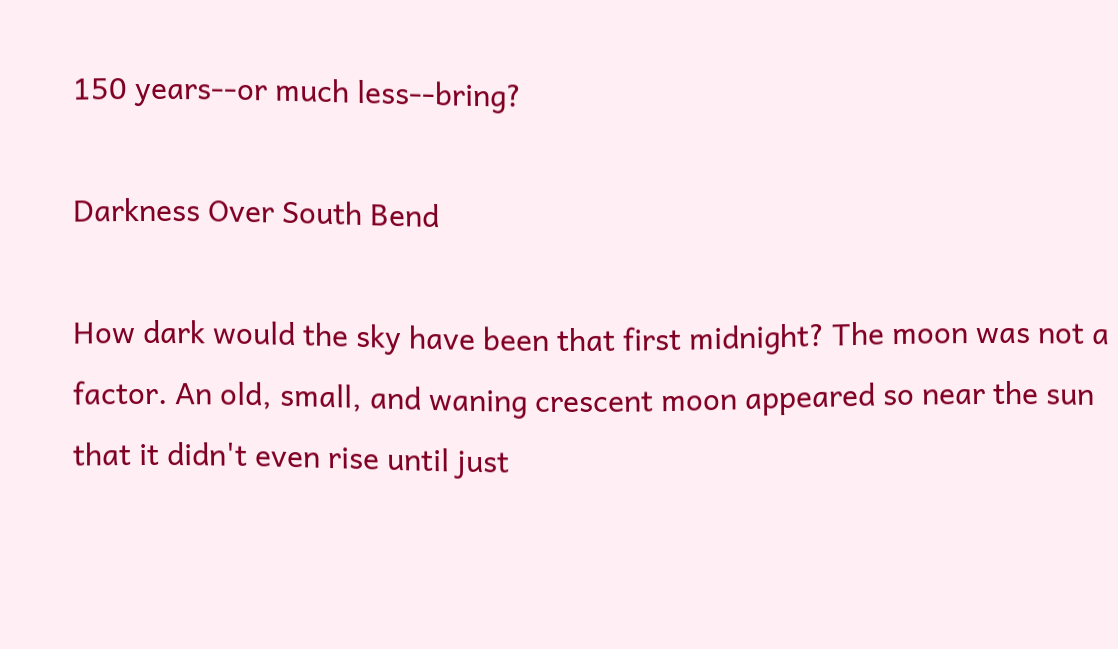150 years--or much less--bring?

Darkness Over South Bend

How dark would the sky have been that first midnight? The moon was not a factor. An old, small, and waning crescent moon appeared so near the sun that it didn't even rise until just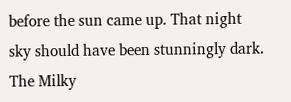before the sun came up. That night sky should have been stunningly dark. The Milky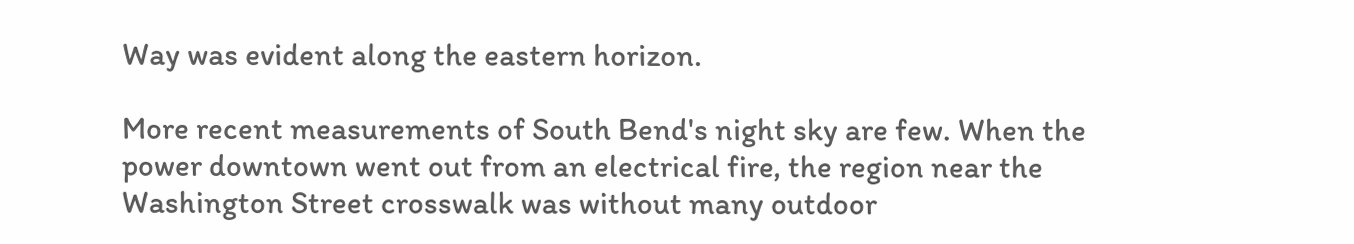Way was evident along the eastern horizon.

More recent measurements of South Bend's night sky are few. When the power downtown went out from an electrical fire, the region near the Washington Street crosswalk was without many outdoor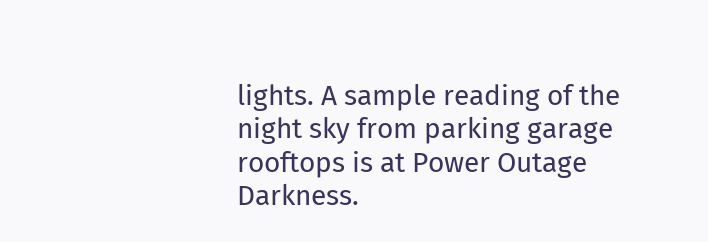lights. A sample reading of the night sky from parking garage rooftops is at Power Outage Darkness.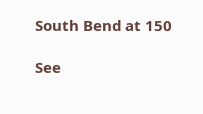South Bend at 150

See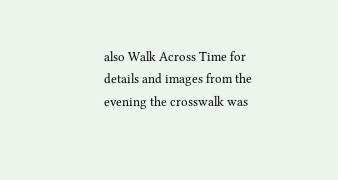also Walk Across Time for details and images from the evening the crosswalk was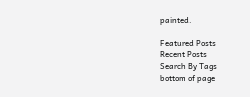painted.

Featured Posts
Recent Posts
Search By Tags
bottom of page